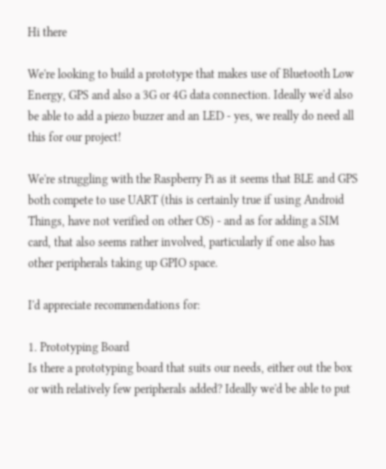Hi there

We're looking to build a prototype that makes use of Bluetooth Low Energy, GPS and also a 3G or 4G data connection. Ideally we'd also be able to add a piezo buzzer and an LED - yes, we really do need all this for our project!

We're struggling with the Raspberry Pi as it seems that BLE and GPS both compete to use UART (this is certainly true if using Android Things, have not verified on other OS) - and as for adding a SIM card, that also seems rather involved, particularly if one also has other peripherals taking up GPIO space.

I'd appreciate recommendations for:

1. Prototyping Board
Is there a prototyping board that suits our needs, either out the box or with relatively few peripherals added? Ideally we'd be able to put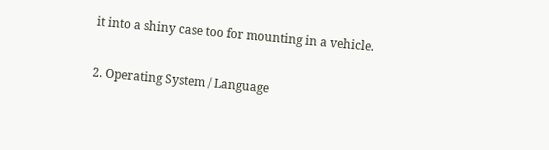it into a shiny case too for mounting in a vehicle.

2. Operating System / Language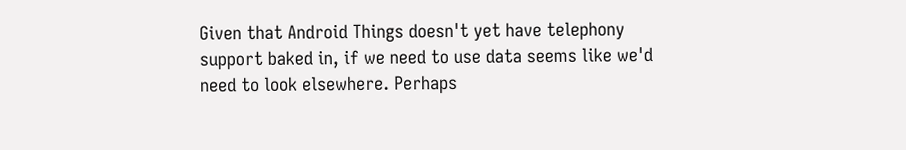Given that Android Things doesn't yet have telephony support baked in, if we need to use data seems like we'd need to look elsewhere. Perhaps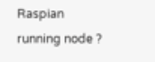Raspian running node ?